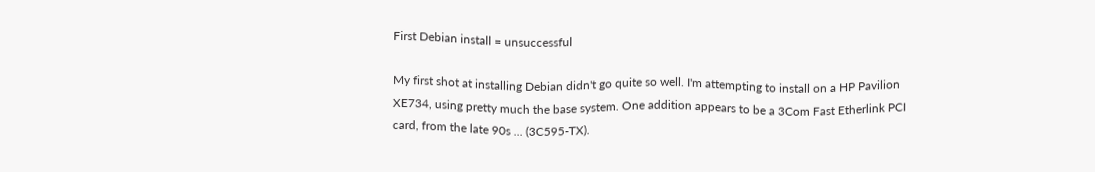First Debian install = unsuccessful

My first shot at installing Debian didn't go quite so well. I'm attempting to install on a HP Pavilion XE734, using pretty much the base system. One addition appears to be a 3Com Fast Etherlink PCI card, from the late 90s ... (3C595-TX).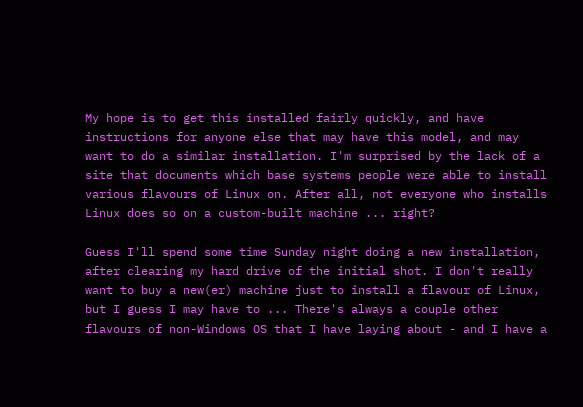My hope is to get this installed fairly quickly, and have instructions for anyone else that may have this model, and may want to do a similar installation. I'm surprised by the lack of a site that documents which base systems people were able to install various flavours of Linux on. After all, not everyone who installs Linux does so on a custom-built machine ... right?

Guess I'll spend some time Sunday night doing a new installation, after clearing my hard drive of the initial shot. I don't really want to buy a new(er) machine just to install a flavour of Linux, but I guess I may have to ... There's always a couple other flavours of non-Windows OS that I have laying about - and I have a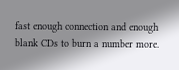fast enough connection and enough blank CDs to burn a number more.